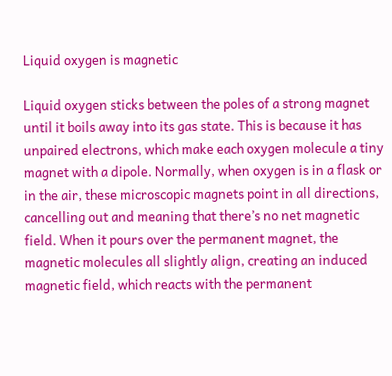Liquid oxygen is magnetic

Liquid oxygen sticks between the poles of a strong magnet until it boils away into its gas state. This is because it has unpaired electrons, which make each oxygen molecule a tiny magnet with a dipole. Normally, when oxygen is in a flask or in the air, these microscopic magnets point in all directions, cancelling out and meaning that there’s no net magnetic field. When it pours over the permanent magnet, the magnetic molecules all slightly align, creating an induced magnetic field, which reacts with the permanent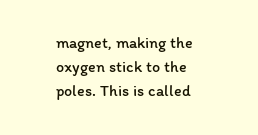magnet, making the oxygen stick to the poles. This is called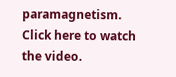paramagnetism. Click here to watch the video.